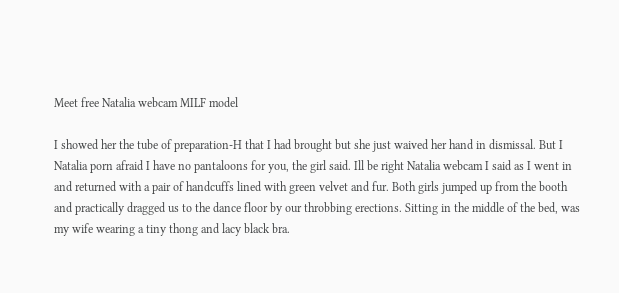Meet free Natalia webcam MILF model

I showed her the tube of preparation-H that I had brought but she just waived her hand in dismissal. But I Natalia porn afraid I have no pantaloons for you, the girl said. Ill be right Natalia webcam I said as I went in and returned with a pair of handcuffs lined with green velvet and fur. Both girls jumped up from the booth and practically dragged us to the dance floor by our throbbing erections. Sitting in the middle of the bed, was my wife wearing a tiny thong and lacy black bra.